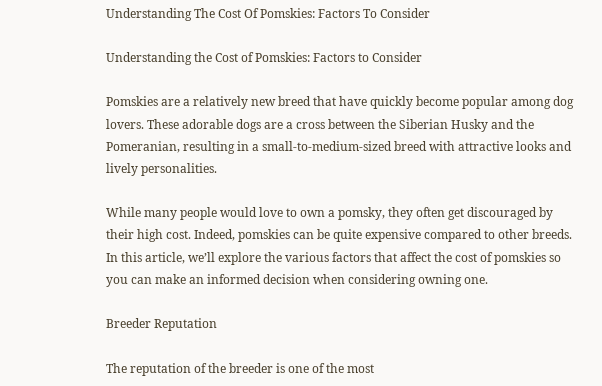Understanding The Cost Of Pomskies: Factors To Consider

Understanding the Cost of Pomskies: Factors to Consider

Pomskies are a relatively new breed that have quickly become popular among dog lovers. These adorable dogs are a cross between the Siberian Husky and the Pomeranian, resulting in a small-to-medium-sized breed with attractive looks and lively personalities.

While many people would love to own a pomsky, they often get discouraged by their high cost. Indeed, pomskies can be quite expensive compared to other breeds. In this article, we’ll explore the various factors that affect the cost of pomskies so you can make an informed decision when considering owning one.

Breeder Reputation

The reputation of the breeder is one of the most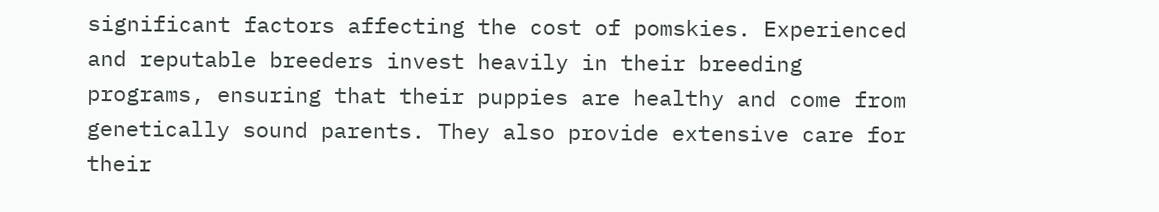significant factors affecting the cost of pomskies. Experienced and reputable breeders invest heavily in their breeding programs, ensuring that their puppies are healthy and come from genetically sound parents. They also provide extensive care for their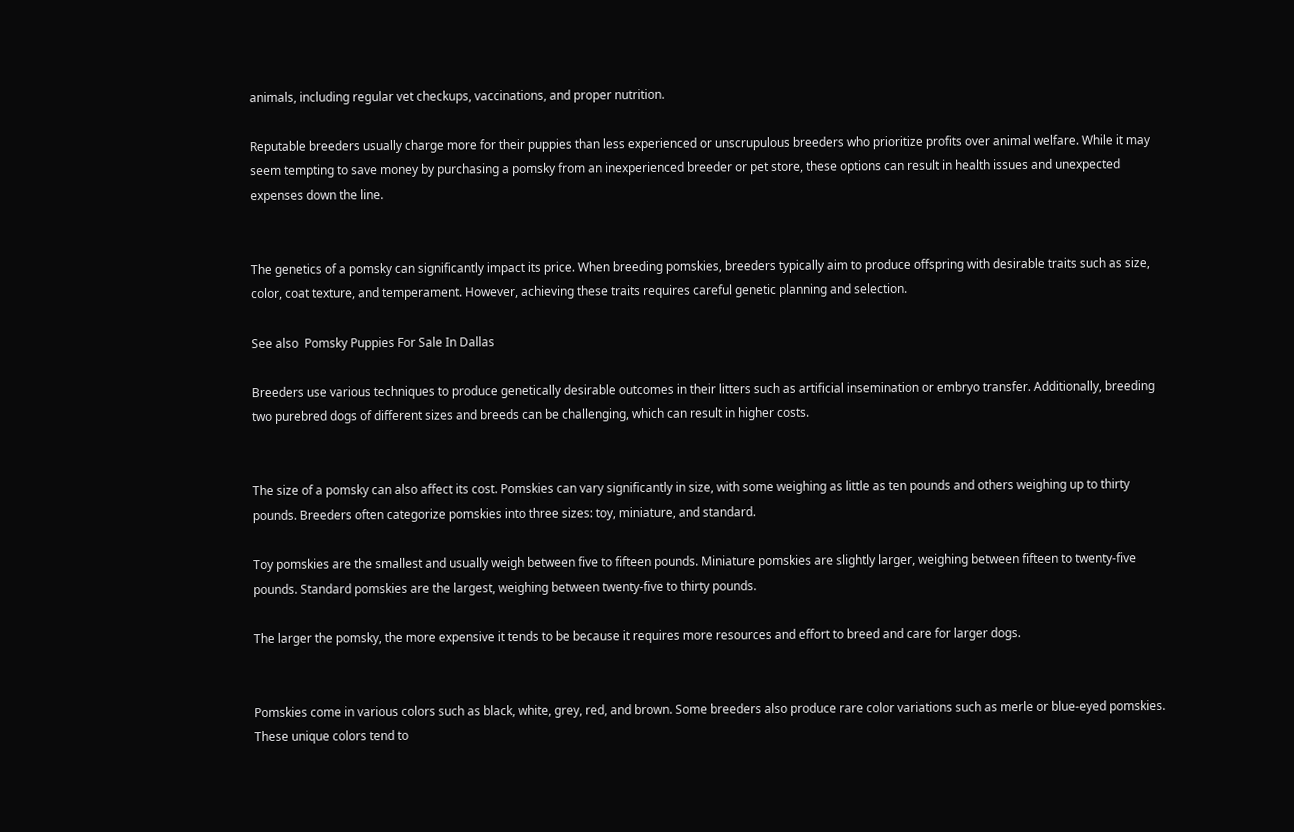animals, including regular vet checkups, vaccinations, and proper nutrition.

Reputable breeders usually charge more for their puppies than less experienced or unscrupulous breeders who prioritize profits over animal welfare. While it may seem tempting to save money by purchasing a pomsky from an inexperienced breeder or pet store, these options can result in health issues and unexpected expenses down the line.


The genetics of a pomsky can significantly impact its price. When breeding pomskies, breeders typically aim to produce offspring with desirable traits such as size, color, coat texture, and temperament. However, achieving these traits requires careful genetic planning and selection.

See also  Pomsky Puppies For Sale In Dallas

Breeders use various techniques to produce genetically desirable outcomes in their litters such as artificial insemination or embryo transfer. Additionally, breeding two purebred dogs of different sizes and breeds can be challenging, which can result in higher costs.


The size of a pomsky can also affect its cost. Pomskies can vary significantly in size, with some weighing as little as ten pounds and others weighing up to thirty pounds. Breeders often categorize pomskies into three sizes: toy, miniature, and standard.

Toy pomskies are the smallest and usually weigh between five to fifteen pounds. Miniature pomskies are slightly larger, weighing between fifteen to twenty-five pounds. Standard pomskies are the largest, weighing between twenty-five to thirty pounds.

The larger the pomsky, the more expensive it tends to be because it requires more resources and effort to breed and care for larger dogs.


Pomskies come in various colors such as black, white, grey, red, and brown. Some breeders also produce rare color variations such as merle or blue-eyed pomskies. These unique colors tend to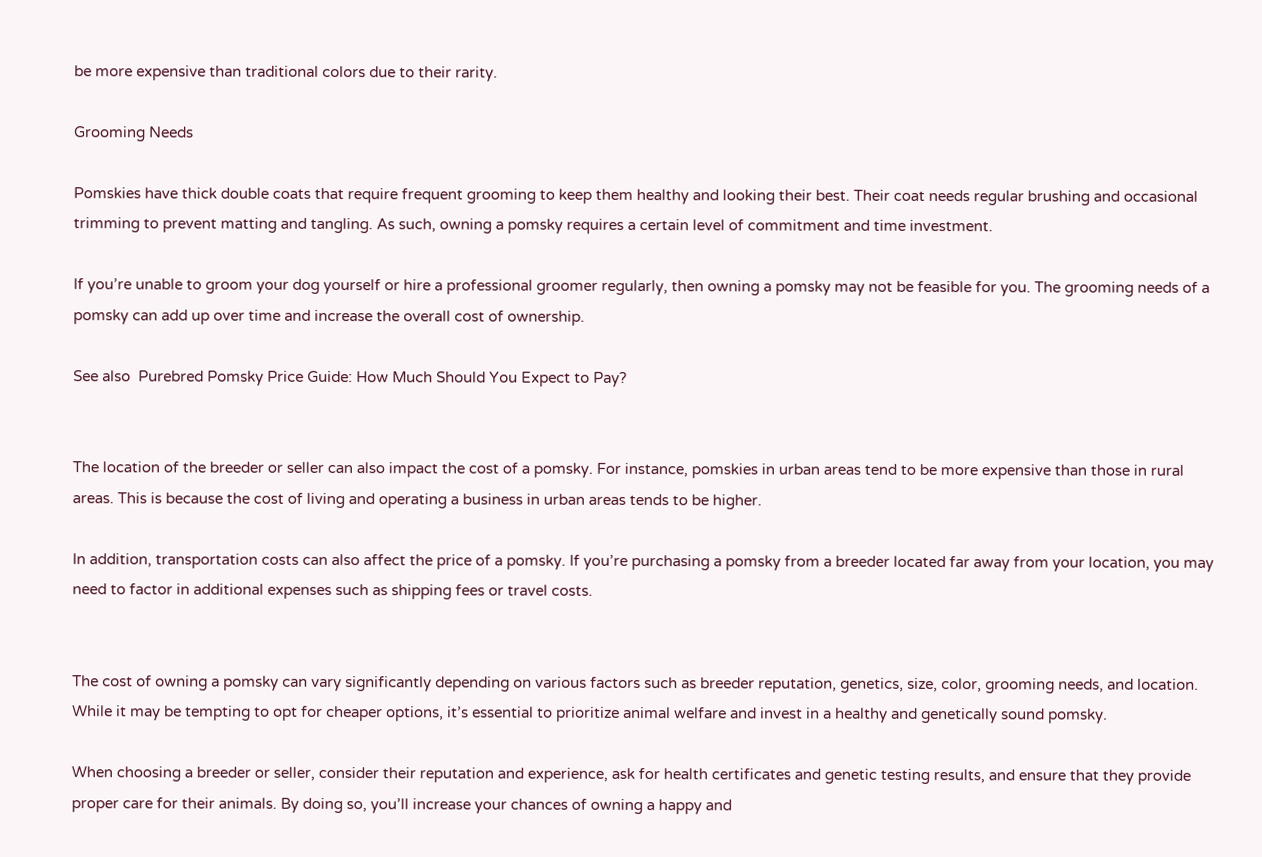be more expensive than traditional colors due to their rarity.

Grooming Needs

Pomskies have thick double coats that require frequent grooming to keep them healthy and looking their best. Their coat needs regular brushing and occasional trimming to prevent matting and tangling. As such, owning a pomsky requires a certain level of commitment and time investment.

If you’re unable to groom your dog yourself or hire a professional groomer regularly, then owning a pomsky may not be feasible for you. The grooming needs of a pomsky can add up over time and increase the overall cost of ownership.

See also  Purebred Pomsky Price Guide: How Much Should You Expect to Pay?


The location of the breeder or seller can also impact the cost of a pomsky. For instance, pomskies in urban areas tend to be more expensive than those in rural areas. This is because the cost of living and operating a business in urban areas tends to be higher.

In addition, transportation costs can also affect the price of a pomsky. If you’re purchasing a pomsky from a breeder located far away from your location, you may need to factor in additional expenses such as shipping fees or travel costs.


The cost of owning a pomsky can vary significantly depending on various factors such as breeder reputation, genetics, size, color, grooming needs, and location. While it may be tempting to opt for cheaper options, it’s essential to prioritize animal welfare and invest in a healthy and genetically sound pomsky.

When choosing a breeder or seller, consider their reputation and experience, ask for health certificates and genetic testing results, and ensure that they provide proper care for their animals. By doing so, you’ll increase your chances of owning a happy and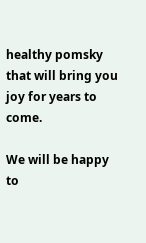healthy pomsky that will bring you joy for years to come.

We will be happy to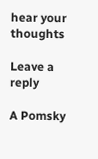hear your thoughts

Leave a reply

A Pomsky